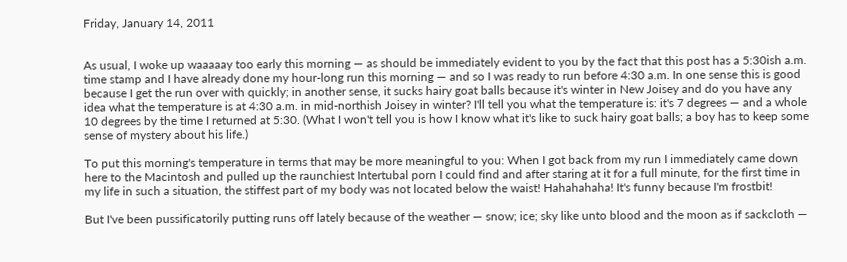Friday, January 14, 2011


As usual, I woke up waaaaay too early this morning — as should be immediately evident to you by the fact that this post has a 5:30ish a.m. time stamp and I have already done my hour-long run this morning — and so I was ready to run before 4:30 a.m. In one sense this is good because I get the run over with quickly; in another sense, it sucks hairy goat balls because it's winter in New Joisey and do you have any idea what the temperature is at 4:30 a.m. in mid-northish Joisey in winter? I'll tell you what the temperature is: it's 7 degrees — and a whole 10 degrees by the time I returned at 5:30. (What I won't tell you is how I know what it's like to suck hairy goat balls; a boy has to keep some sense of mystery about his life.)

To put this morning's temperature in terms that may be more meaningful to you: When I got back from my run I immediately came down here to the Macintosh and pulled up the raunchiest Intertubal porn I could find and after staring at it for a full minute, for the first time in my life in such a situation, the stiffest part of my body was not located below the waist! Hahahahaha! It's funny because I'm frostbit!

But I've been pussificatorily putting runs off lately because of the weather — snow; ice; sky like unto blood and the moon as if sackcloth —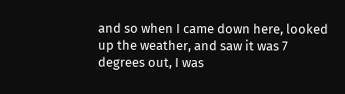and so when I came down here, looked up the weather, and saw it was 7 degrees out, I was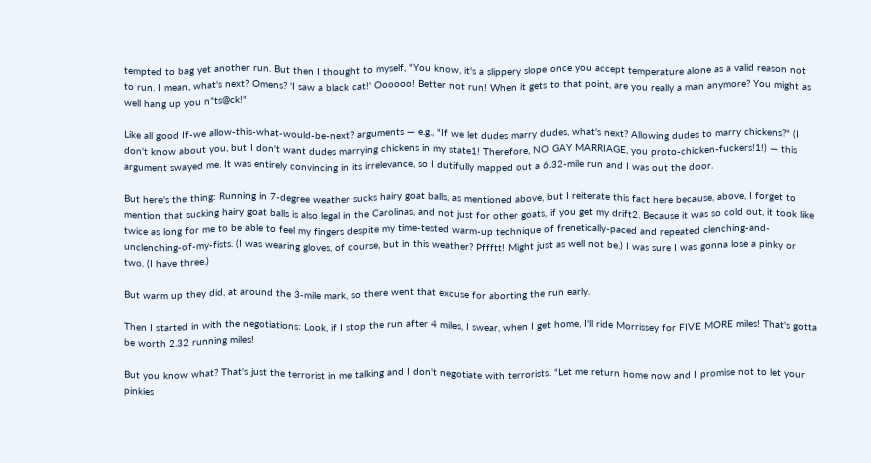tempted to bag yet another run. But then I thought to myself, "You know, it's a slippery slope once you accept temperature alone as a valid reason not to run. I mean, what's next? Omens? 'I saw a black cat!' Oooooo! Better not run! When it gets to that point, are you really a man anymore? You might as well hang up you n*ts@ck!"

Like all good If-we allow-this-what-would-be-next? arguments — e.g., "If we let dudes marry dudes, what's next? Allowing dudes to marry chickens?" (I don't know about you, but I don't want dudes marrying chickens in my state1! Therefore, NO GAY MARRIAGE, you proto-chicken-fuckers!1!) — this argument swayed me. It was entirely convincing in its irrelevance, so I dutifully mapped out a 6.32-mile run and I was out the door.

But here's the thing: Running in 7-degree weather sucks hairy goat balls, as mentioned above, but I reiterate this fact here because, above, I forget to mention that sucking hairy goat balls is also legal in the Carolinas, and not just for other goats, if you get my drift2. Because it was so cold out, it took like twice as long for me to be able to feel my fingers despite my time-tested warm-up technique of frenetically-paced and repeated clenching-and-unclenching-of-my-fists. (I was wearing gloves, of course, but in this weather? Pffftt! Might just as well not be.) I was sure I was gonna lose a pinky or two. (I have three.)

But warm up they did, at around the 3-mile mark, so there went that excuse for aborting the run early.

Then I started in with the negotiations: Look, if I stop the run after 4 miles, I swear, when I get home, I'll ride Morrissey for FIVE MORE miles! That's gotta be worth 2.32 running miles!

But you know what? That's just the terrorist in me talking and I don't negotiate with terrorists. "Let me return home now and I promise not to let your pinkies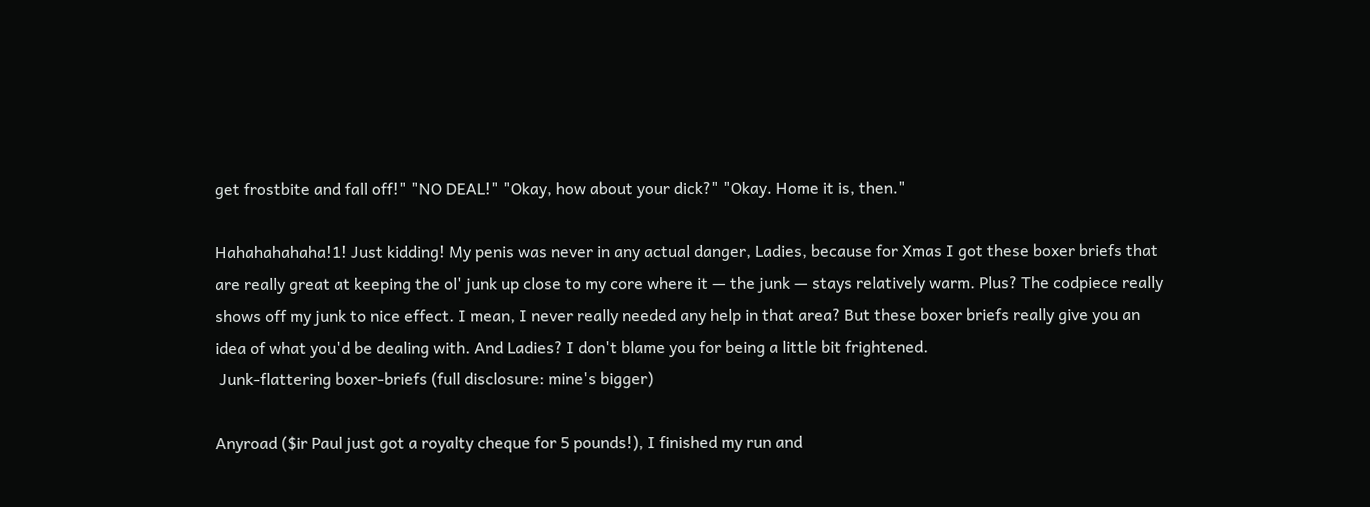get frostbite and fall off!" "NO DEAL!" "Okay, how about your dick?" "Okay. Home it is, then."

Hahahahahaha!1! Just kidding! My penis was never in any actual danger, Ladies, because for Xmas I got these boxer briefs that are really great at keeping the ol' junk up close to my core where it — the junk — stays relatively warm. Plus? The codpiece really shows off my junk to nice effect. I mean, I never really needed any help in that area? But these boxer briefs really give you an idea of what you'd be dealing with. And Ladies? I don't blame you for being a little bit frightened.
 Junk-flattering boxer-briefs (full disclosure: mine's bigger)

Anyroad ($ir Paul just got a royalty cheque for 5 pounds!), I finished my run and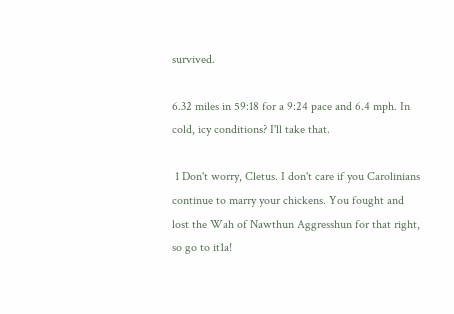survived.

6.32 miles in 59:18 for a 9:24 pace and 6.4 mph. In cold, icy conditions? I'll take that.

 1 Don't worry, Cletus. I don't care if you Carolinians continue to marry your chickens. You fought and lost the Wah of Nawthun Aggresshun for that right, so go to it1a!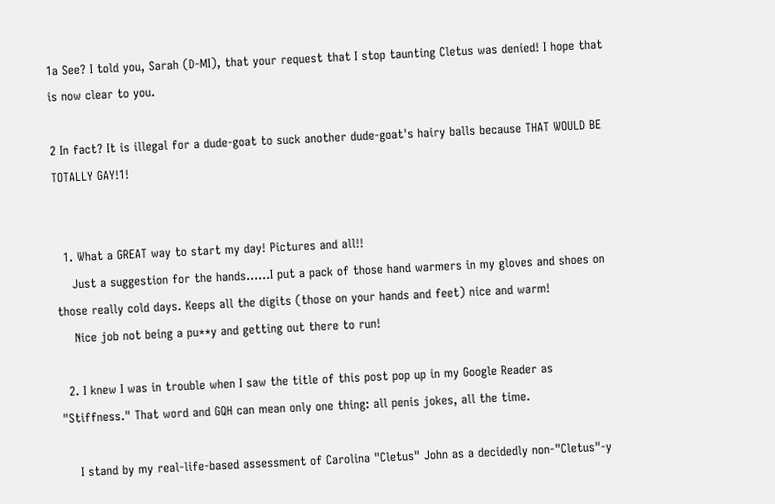1a See? I told you, Sarah (D-MI), that your request that I stop taunting Cletus was denied! I hope that is now clear to you.

2 In fact? It is illegal for a dude-goat to suck another dude-goat's hairy balls because THAT WOULD BE TOTALLY GAY!1!


  1. What a GREAT way to start my day! Pictures and all!!
    Just a suggestion for the hands......I put a pack of those hand warmers in my gloves and shoes on those really cold days. Keeps all the digits (those on your hands and feet) nice and warm!
    Nice job not being a pu**y and getting out there to run!

  2. I knew I was in trouble when I saw the title of this post pop up in my Google Reader as "Stiffness." That word and GQH can mean only one thing: all penis jokes, all the time.

    I stand by my real-life-based assessment of Carolina "Cletus" John as a decidedly non-"Cletus"-y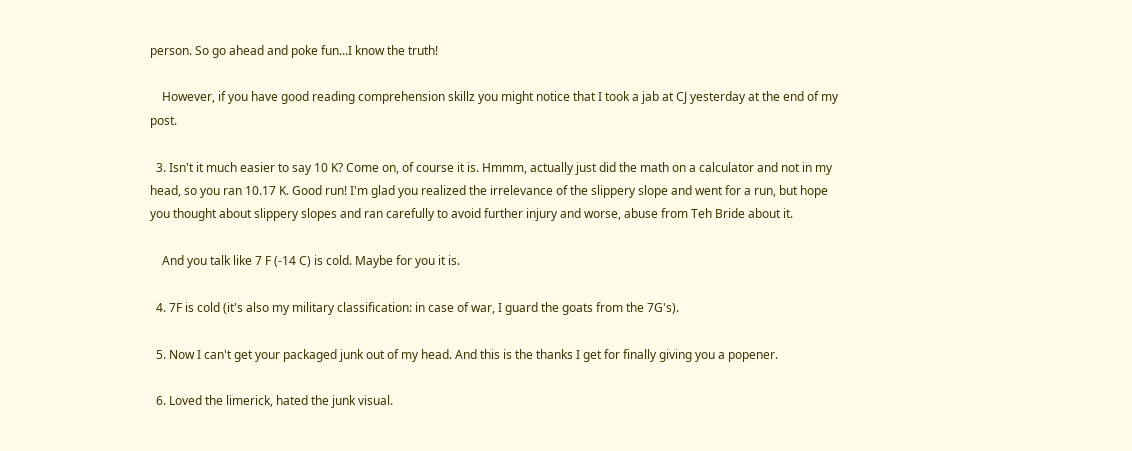person. So go ahead and poke fun...I know the truth!

    However, if you have good reading comprehension skillz you might notice that I took a jab at CJ yesterday at the end of my post.

  3. Isn't it much easier to say 10 K? Come on, of course it is. Hmmm, actually just did the math on a calculator and not in my head, so you ran 10.17 K. Good run! I'm glad you realized the irrelevance of the slippery slope and went for a run, but hope you thought about slippery slopes and ran carefully to avoid further injury and worse, abuse from Teh Bride about it.

    And you talk like 7 F (-14 C) is cold. Maybe for you it is.

  4. 7F is cold (it's also my military classification: in case of war, I guard the goats from the 7G's).

  5. Now I can't get your packaged junk out of my head. And this is the thanks I get for finally giving you a popener.

  6. Loved the limerick, hated the junk visual.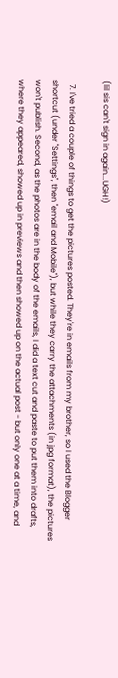(lil sis can't sign in again...UGH!)

  7. I've tried a couple of things to get the pictures posted. They're in emails from my brother, so I used the Blogger shortcut (under "Settings", then "email and Mobile"), but while they carry the attachments (in jpg format), the pictures won't publish. Second, as the photos are in the body of the emails, I did a text cut and paste to put them into drafts, where they appeared, showed up in previews and then showed up on the actual post - but only one at a time, and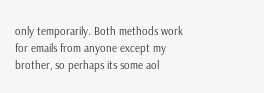only temporarily. Both methods work for emails from anyone except my brother, so perhaps its some aol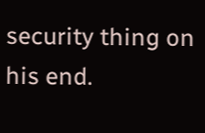security thing on his end.